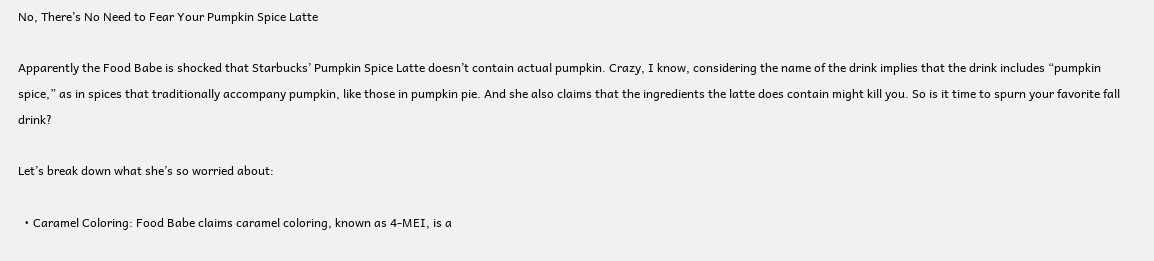No, There’s No Need to Fear Your Pumpkin Spice Latte

Apparently the Food Babe is shocked that Starbucks’ Pumpkin Spice Latte doesn’t contain actual pumpkin. Crazy, I know, considering the name of the drink implies that the drink includes “pumpkin spice,” as in spices that traditionally accompany pumpkin, like those in pumpkin pie. And she also claims that the ingredients the latte does contain might kill you. So is it time to spurn your favorite fall drink?

Let’s break down what she’s so worried about:

  • Caramel Coloring: Food Babe claims caramel coloring, known as 4-MEI, is a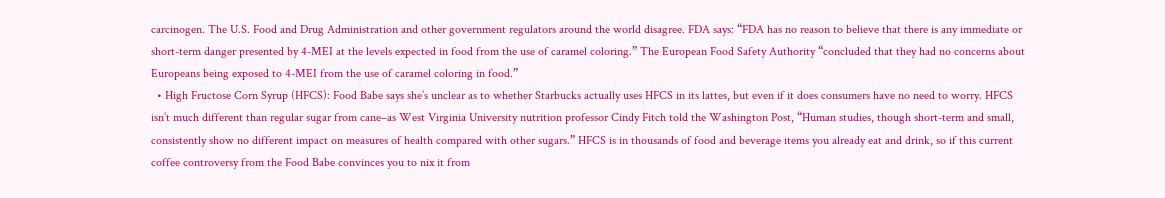carcinogen. The U.S. Food and Drug Administration and other government regulators around the world disagree. FDA says: “FDA has no reason to believe that there is any immediate or short-term danger presented by 4-MEI at the levels expected in food from the use of caramel coloring.” The European Food Safety Authority “concluded that they had no concerns about Europeans being exposed to 4-MEI from the use of caramel coloring in food.”
  • High Fructose Corn Syrup (HFCS): Food Babe says she’s unclear as to whether Starbucks actually uses HFCS in its lattes, but even if it does consumers have no need to worry. HFCS isn’t much different than regular sugar from cane–as West Virginia University nutrition professor Cindy Fitch told the Washington Post, “Human studies, though short-term and small, consistently show no different impact on measures of health compared with other sugars.” HFCS is in thousands of food and beverage items you already eat and drink, so if this current coffee controversy from the Food Babe convinces you to nix it from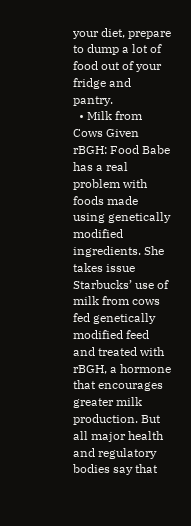your diet, prepare to dump a lot of food out of your fridge and pantry.
  • Milk from Cows Given rBGH: Food Babe has a real problem with foods made using genetically modified ingredients. She takes issue Starbucks’ use of milk from cows fed genetically modified feed and treated with rBGH, a hormone that encourages greater milk production. But all major health and regulatory bodies say that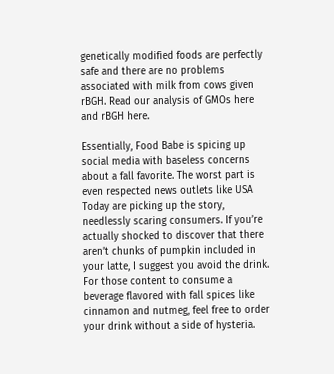genetically modified foods are perfectly safe and there are no problems associated with milk from cows given rBGH. Read our analysis of GMOs here and rBGH here.

Essentially, Food Babe is spicing up social media with baseless concerns about a fall favorite. The worst part is even respected news outlets like USA Today are picking up the story, needlessly scaring consumers. If you’re actually shocked to discover that there aren’t chunks of pumpkin included in your latte, I suggest you avoid the drink. For those content to consume a beverage flavored with fall spices like cinnamon and nutmeg, feel free to order your drink without a side of hysteria.